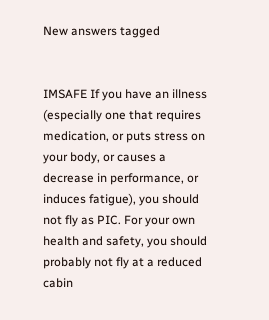New answers tagged


IMSAFE If you have an illness (especially one that requires medication, or puts stress on your body, or causes a decrease in performance, or induces fatigue), you should not fly as PIC. For your own health and safety, you should probably not fly at a reduced cabin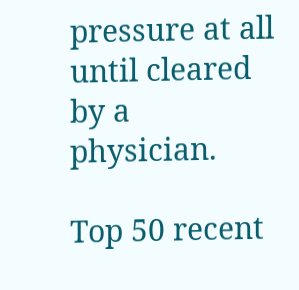pressure at all until cleared by a physician.

Top 50 recent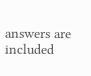answers are included